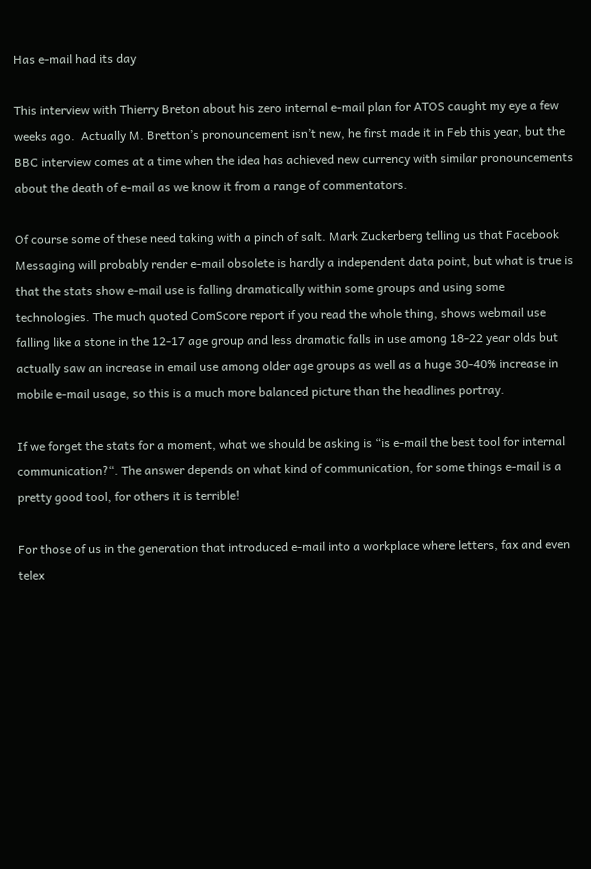Has e-mail had its day

This interview with Thierry Breton about his zero internal e-mail plan for ATOS caught my eye a few weeks ago.  Actually M. Bretton’s pronouncement isn’t new, he first made it in Feb this year, but the BBC interview comes at a time when the idea has achieved new currency with similar pronouncements about the death of e-mail as we know it from a range of commentators.

Of course some of these need taking with a pinch of salt. Mark Zuckerberg telling us that Facebook Messaging will probably render e-mail obsolete is hardly a independent data point, but what is true is that the stats show e-mail use is falling dramatically within some groups and using some technologies. The much quoted ComScore report if you read the whole thing, shows webmail use falling like a stone in the 12-17 age group and less dramatic falls in use among 18-22 year olds but actually saw an increase in email use among older age groups as well as a huge 30-40% increase in mobile e-mail usage, so this is a much more balanced picture than the headlines portray.

If we forget the stats for a moment, what we should be asking is “is e-mail the best tool for internal communication?“. The answer depends on what kind of communication, for some things e-mail is a pretty good tool, for others it is terrible!

For those of us in the generation that introduced e-mail into a workplace where letters, fax and even telex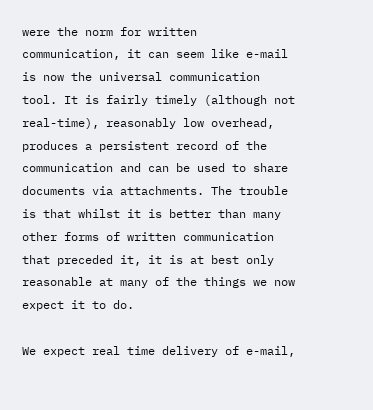were the norm for written communication, it can seem like e-mail is now the universal communication tool. It is fairly timely (although not real-time), reasonably low overhead, produces a persistent record of the communication and can be used to share documents via attachments. The trouble is that whilst it is better than many other forms of written communication that preceded it, it is at best only reasonable at many of the things we now expect it to do.

We expect real time delivery of e-mail,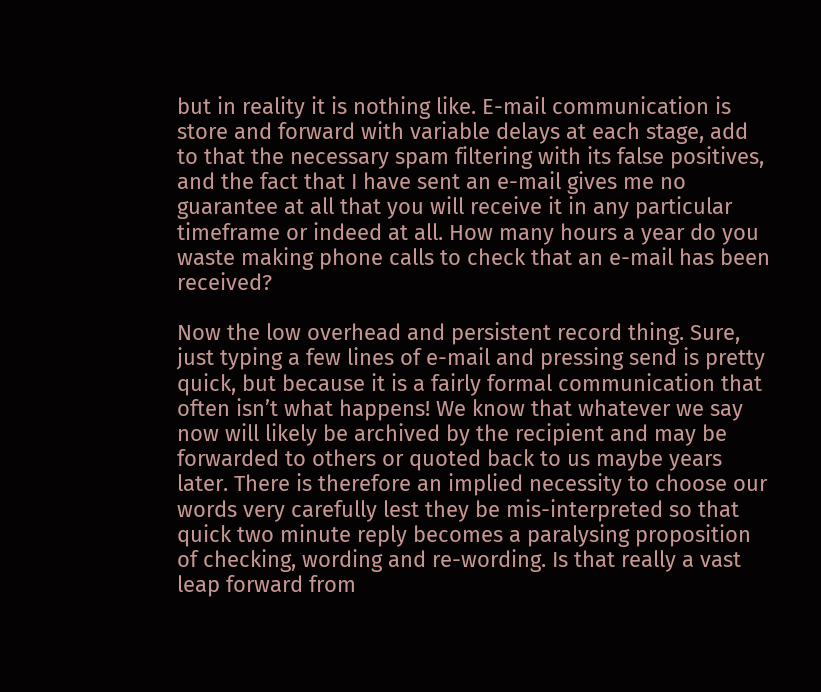but in reality it is nothing like. E-mail communication is store and forward with variable delays at each stage, add to that the necessary spam filtering with its false positives, and the fact that I have sent an e-mail gives me no guarantee at all that you will receive it in any particular timeframe or indeed at all. How many hours a year do you waste making phone calls to check that an e-mail has been received?

Now the low overhead and persistent record thing. Sure, just typing a few lines of e-mail and pressing send is pretty quick, but because it is a fairly formal communication that often isn’t what happens! We know that whatever we say now will likely be archived by the recipient and may be forwarded to others or quoted back to us maybe years later. There is therefore an implied necessity to choose our words very carefully lest they be mis-interpreted so that quick two minute reply becomes a paralysing proposition of checking, wording and re-wording. Is that really a vast leap forward from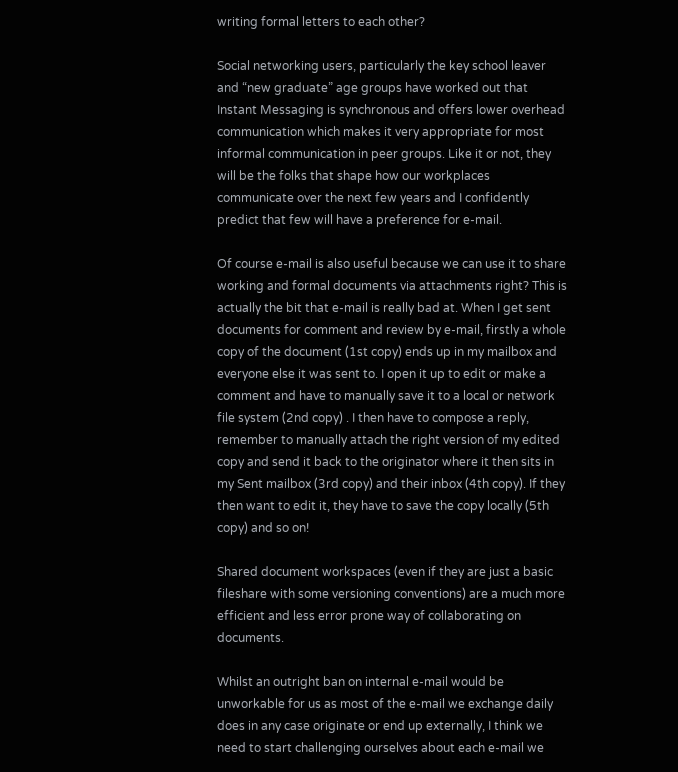writing formal letters to each other?

Social networking users, particularly the key school leaver and “new graduate” age groups have worked out that Instant Messaging is synchronous and offers lower overhead communication which makes it very appropriate for most informal communication in peer groups. Like it or not, they will be the folks that shape how our workplaces communicate over the next few years and I confidently predict that few will have a preference for e-mail.

Of course e-mail is also useful because we can use it to share working and formal documents via attachments right? This is actually the bit that e-mail is really bad at. When I get sent documents for comment and review by e-mail, firstly a whole copy of the document (1st copy) ends up in my mailbox and everyone else it was sent to. I open it up to edit or make a comment and have to manually save it to a local or network file system (2nd copy) . I then have to compose a reply, remember to manually attach the right version of my edited copy and send it back to the originator where it then sits in my Sent mailbox (3rd copy) and their inbox (4th copy). If they then want to edit it, they have to save the copy locally (5th copy) and so on!

Shared document workspaces (even if they are just a basic fileshare with some versioning conventions) are a much more efficient and less error prone way of collaborating on documents.

Whilst an outright ban on internal e-mail would be unworkable for us as most of the e-mail we exchange daily does in any case originate or end up externally, I think we need to start challenging ourselves about each e-mail we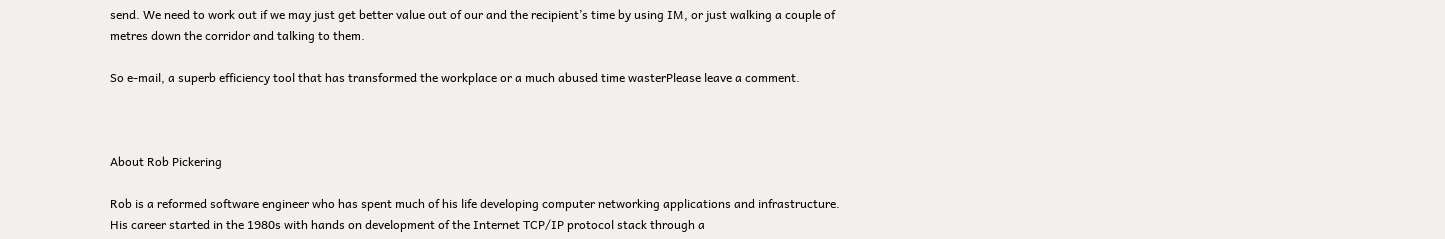send. We need to work out if we may just get better value out of our and the recipient’s time by using IM, or just walking a couple of metres down the corridor and talking to them.

So e-mail, a superb efficiency tool that has transformed the workplace or a much abused time wasterPlease leave a comment.



About Rob Pickering

Rob is a reformed software engineer who has spent much of his life developing computer networking applications and infrastructure. His career started in the 1980s with hands on development of the Internet TCP/IP protocol stack through a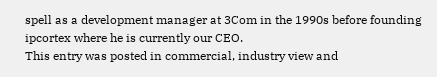spell as a development manager at 3Com in the 1990s before founding ipcortex where he is currently our CEO.
This entry was posted in commercial, industry view and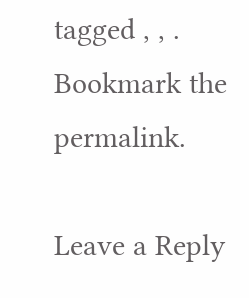tagged , , . Bookmark the permalink.

Leave a Reply